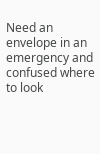Need an envelope in an emergency and confused where to look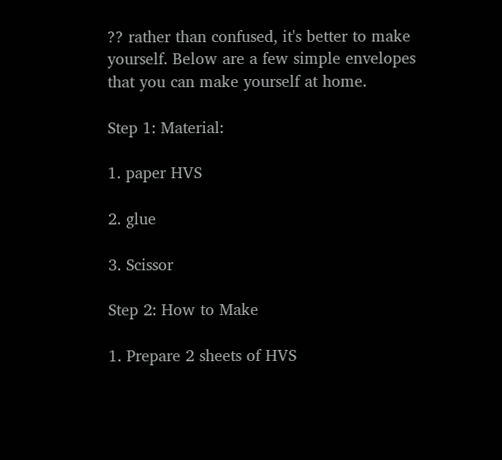?? rather than confused, it's better to make yourself. Below are a few simple envelopes that you can make yourself at home.

Step 1: Material:

1. paper HVS

2. glue

3. Scissor

Step 2: How to Make

1. Prepare 2 sheets of HVS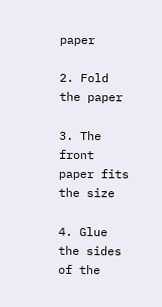paper

2. Fold the paper

3. The front paper fits the size

4. Glue the sides of the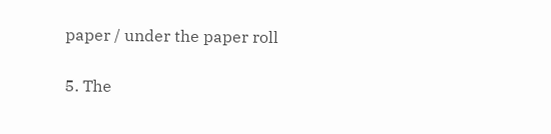paper / under the paper roll

5. The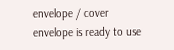envelope / cover envelope is ready to use